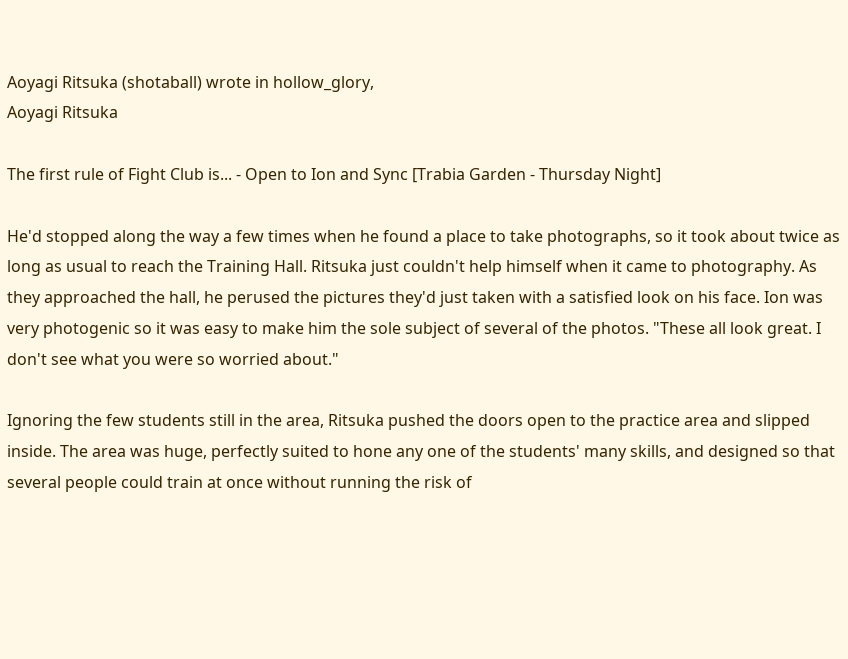Aoyagi Ritsuka (shotaball) wrote in hollow_glory,
Aoyagi Ritsuka

The first rule of Fight Club is... - Open to Ion and Sync [Trabia Garden - Thursday Night]

He'd stopped along the way a few times when he found a place to take photographs, so it took about twice as long as usual to reach the Training Hall. Ritsuka just couldn't help himself when it came to photography. As they approached the hall, he perused the pictures they'd just taken with a satisfied look on his face. Ion was very photogenic so it was easy to make him the sole subject of several of the photos. "These all look great. I don't see what you were so worried about."

Ignoring the few students still in the area, Ritsuka pushed the doors open to the practice area and slipped inside. The area was huge, perfectly suited to hone any one of the students' many skills, and designed so that several people could train at once without running the risk of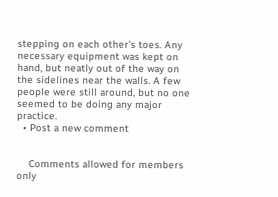stepping on each other's toes. Any necessary equipment was kept on hand, but neatly out of the way on the sidelines near the walls. A few people were still around, but no one seemed to be doing any major practice.
  • Post a new comment


    Comments allowed for members only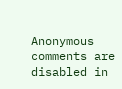Anonymous comments are disabled in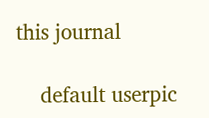this journal

    default userpic